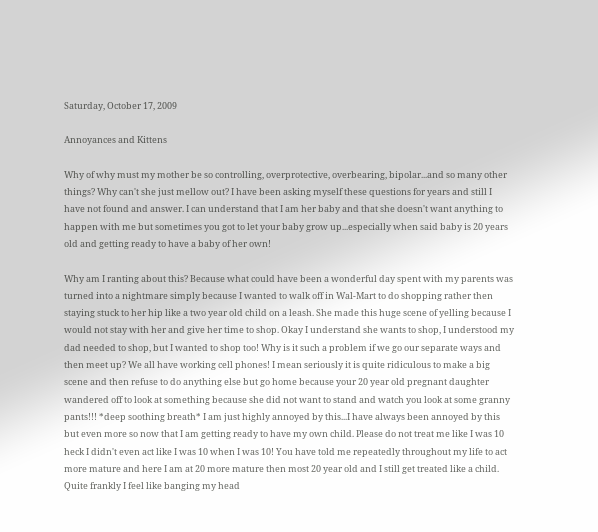Saturday, October 17, 2009

Annoyances and Kittens

Why of why must my mother be so controlling, overprotective, overbearing, bipolar...and so many other things? Why can't she just mellow out? I have been asking myself these questions for years and still I have not found and answer. I can understand that I am her baby and that she doesn't want anything to happen with me but sometimes you got to let your baby grow up...especially when said baby is 20 years old and getting ready to have a baby of her own!

Why am I ranting about this? Because what could have been a wonderful day spent with my parents was turned into a nightmare simply because I wanted to walk off in Wal-Mart to do shopping rather then staying stuck to her hip like a two year old child on a leash. She made this huge scene of yelling because I would not stay with her and give her time to shop. Okay I understand she wants to shop, I understood my dad needed to shop, but I wanted to shop too! Why is it such a problem if we go our separate ways and then meet up? We all have working cell phones! I mean seriously it is quite ridiculous to make a big scene and then refuse to do anything else but go home because your 20 year old pregnant daughter wandered off to look at something because she did not want to stand and watch you look at some granny pants!!! *deep soothing breath* I am just highly annoyed by this...I have always been annoyed by this but even more so now that I am getting ready to have my own child. Please do not treat me like I was 10 heck I didn't even act like I was 10 when I was 10! You have told me repeatedly throughout my life to act more mature and here I am at 20 more mature then most 20 year old and I still get treated like a child. Quite frankly I feel like banging my head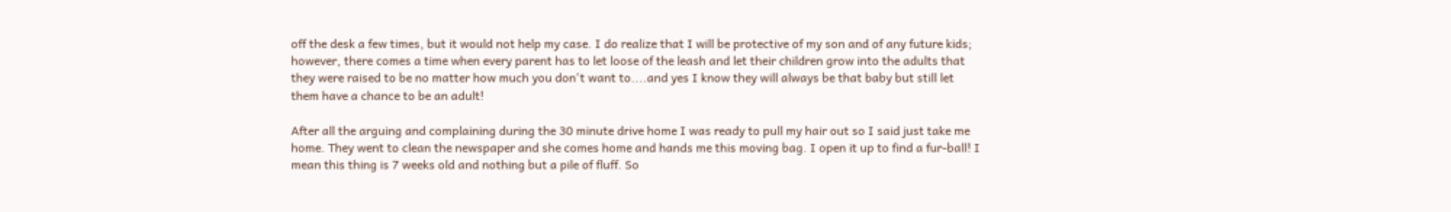off the desk a few times, but it would not help my case. I do realize that I will be protective of my son and of any future kids; however, there comes a time when every parent has to let loose of the leash and let their children grow into the adults that they were raised to be no matter how much you don't want to....and yes I know they will always be that baby but still let them have a chance to be an adult!

After all the arguing and complaining during the 30 minute drive home I was ready to pull my hair out so I said just take me home. They went to clean the newspaper and she comes home and hands me this moving bag. I open it up to find a fur-ball! I mean this thing is 7 weeks old and nothing but a pile of fluff. So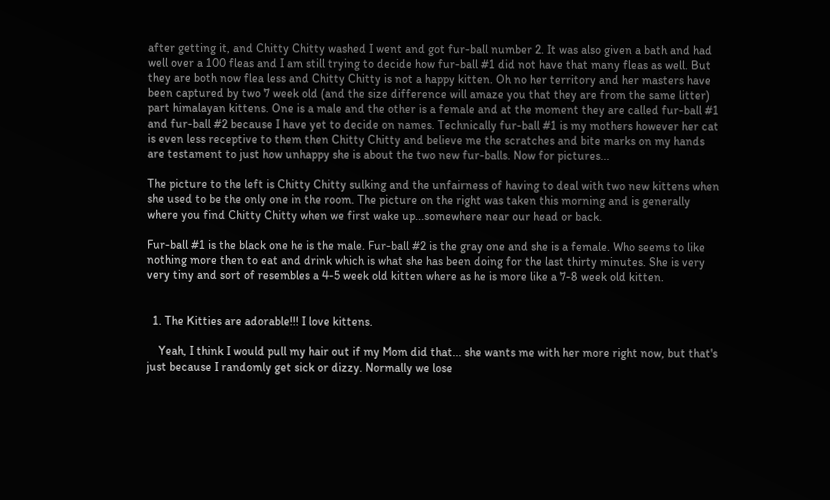after getting it, and Chitty Chitty washed I went and got fur-ball number 2. It was also given a bath and had well over a 100 fleas and I am still trying to decide how fur-ball #1 did not have that many fleas as well. But they are both now flea less and Chitty Chitty is not a happy kitten. Oh no her territory and her masters have been captured by two 7 week old (and the size difference will amaze you that they are from the same litter) part himalayan kittens. One is a male and the other is a female and at the moment they are called fur-ball #1 and fur-ball #2 because I have yet to decide on names. Technically fur-ball #1 is my mothers however her cat is even less receptive to them then Chitty Chitty and believe me the scratches and bite marks on my hands are testament to just how unhappy she is about the two new fur-balls. Now for pictures...

The picture to the left is Chitty Chitty sulking and the unfairness of having to deal with two new kittens when she used to be the only one in the room. The picture on the right was taken this morning and is generally where you find Chitty Chitty when we first wake up...somewhere near our head or back.

Fur-ball #1 is the black one he is the male. Fur-ball #2 is the gray one and she is a female. Who seems to like nothing more then to eat and drink which is what she has been doing for the last thirty minutes. She is very very tiny and sort of resembles a 4-5 week old kitten where as he is more like a 7-8 week old kitten.


  1. The Kitties are adorable!!! I love kittens.

    Yeah, I think I would pull my hair out if my Mom did that... she wants me with her more right now, but that's just because I randomly get sick or dizzy. Normally we lose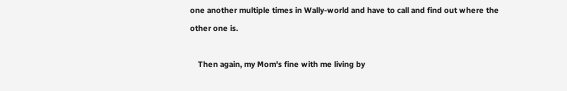one another multiple times in Wally-world and have to call and find out where the other one is.

    Then again, my Mom's fine with me living by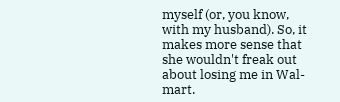myself (or, you know, with my husband). So, it makes more sense that she wouldn't freak out about losing me in Wal-mart.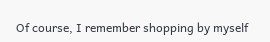Of course, I remember shopping by myself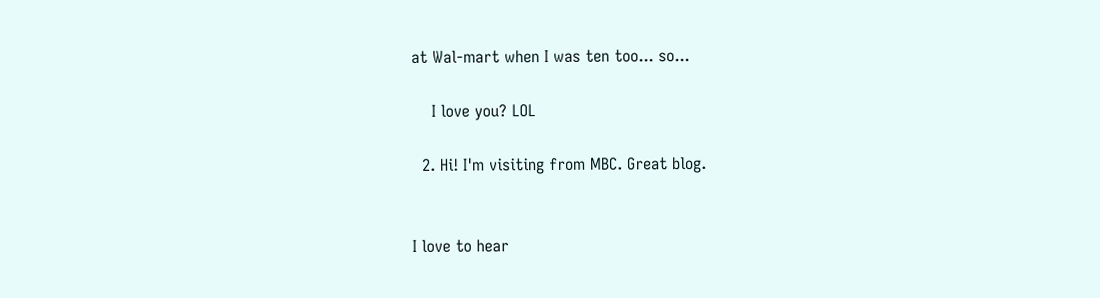at Wal-mart when I was ten too... so...

    I love you? LOL

  2. Hi! I'm visiting from MBC. Great blog.


I love to hear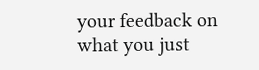your feedback on what you just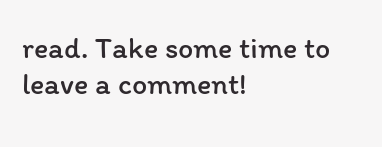read. Take some time to leave a comment!